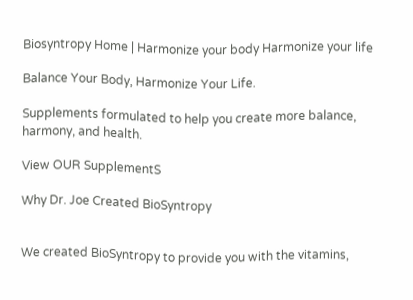Biosyntropy Home | Harmonize your body Harmonize your life

Balance Your Body, Harmonize Your Life.

Supplements formulated to help you create more balance, harmony, and health.

View OUR SupplementS

Why Dr. Joe Created BioSyntropy


We created BioSyntropy to provide you with the vitamins,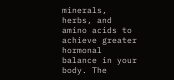minerals, herbs, and amino acids to achieve greater hormonal balance in your body. The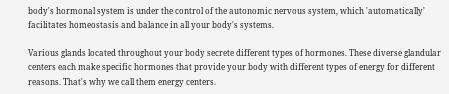body's hormonal system is under the control of the autonomic nervous system, which 'automatically' facilitates homeostasis and balance in all your body's systems.

Various glands located throughout your body secrete different types of hormones. These diverse glandular centers each make specific hormones that provide your body with different types of energy for different reasons. That's why we call them energy centers.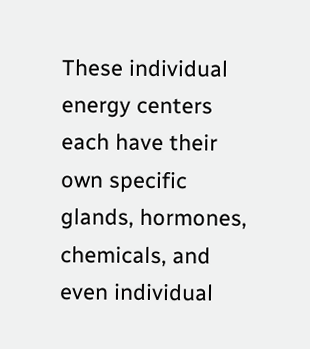These individual energy centers each have their own specific glands, hormones, chemicals, and even individual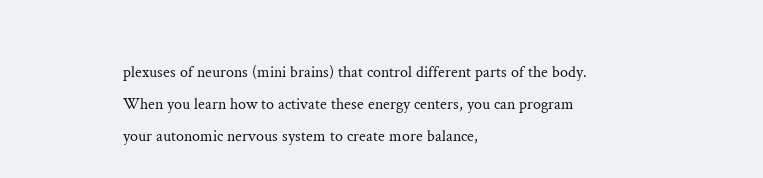plexuses of neurons (mini brains) that control different parts of the body. When you learn how to activate these energy centers, you can program your autonomic nervous system to create more balance,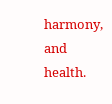harmony, and health.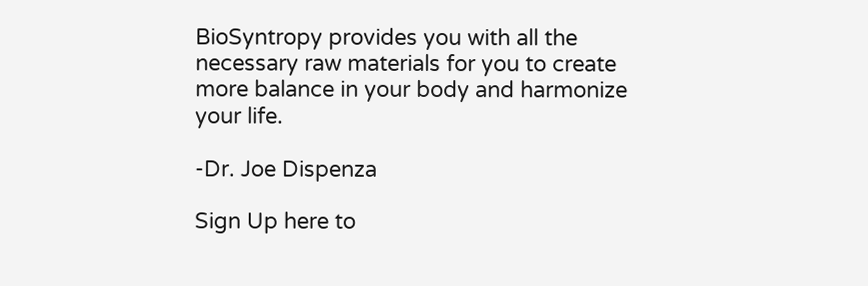BioSyntropy provides you with all the necessary raw materials for you to create more balance in your body and harmonize your life.

-Dr. Joe Dispenza

Sign Up here to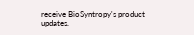receive BioSyntropy's product updates.